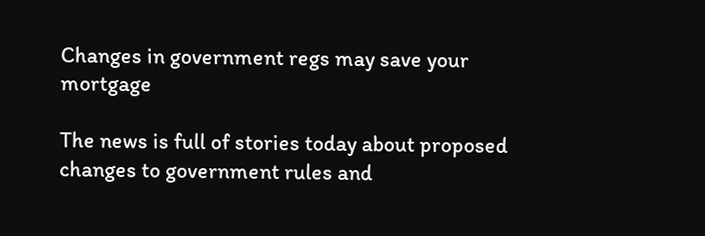Changes in government regs may save your mortgage

The news is full of stories today about proposed changes to government rules and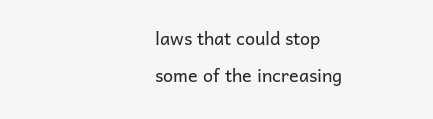laws that could stop some of the increasing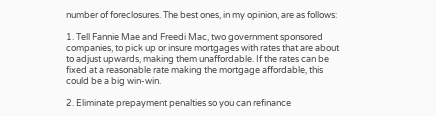number of foreclosures. The best ones, in my opinion, are as follows:

1. Tell Fannie Mae and Freedi Mac, two government sponsored companies, to pick up or insure mortgages with rates that are about to adjust upwards, making them unaffordable. If the rates can be fixed at a reasonable rate making the mortgage affordable, this could be a big win-win.

2. Eliminate prepayment penalties so you can refinance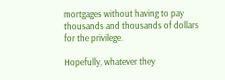mortgages without having to pay thousands and thousands of dollars for the privilege.

Hopefully, whatever they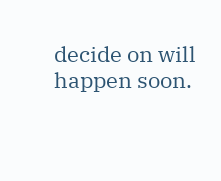decide on will happen soon.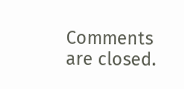Comments are closed.